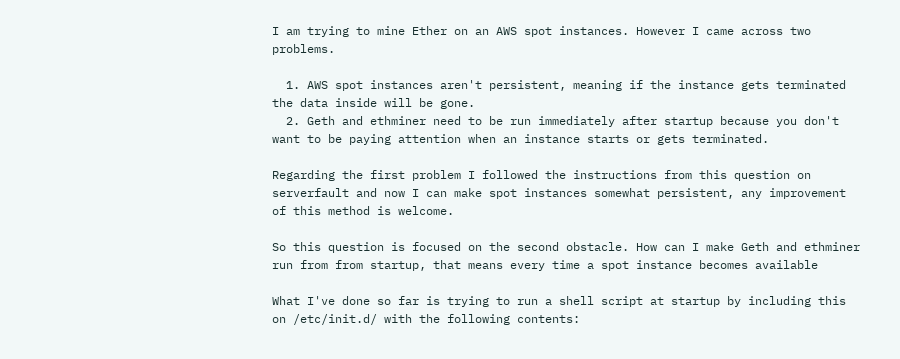I am trying to mine Ether on an AWS spot instances. However I came across two problems.

  1. AWS spot instances aren't persistent, meaning if the instance gets terminated the data inside will be gone.
  2. Geth and ethminer need to be run immediately after startup because you don't want to be paying attention when an instance starts or gets terminated.

Regarding the first problem I followed the instructions from this question on serverfault and now I can make spot instances somewhat persistent, any improvement of this method is welcome.

So this question is focused on the second obstacle. How can I make Geth and ethminer run from from startup, that means every time a spot instance becomes available

What I've done so far is trying to run a shell script at startup by including this on /etc/init.d/ with the following contents: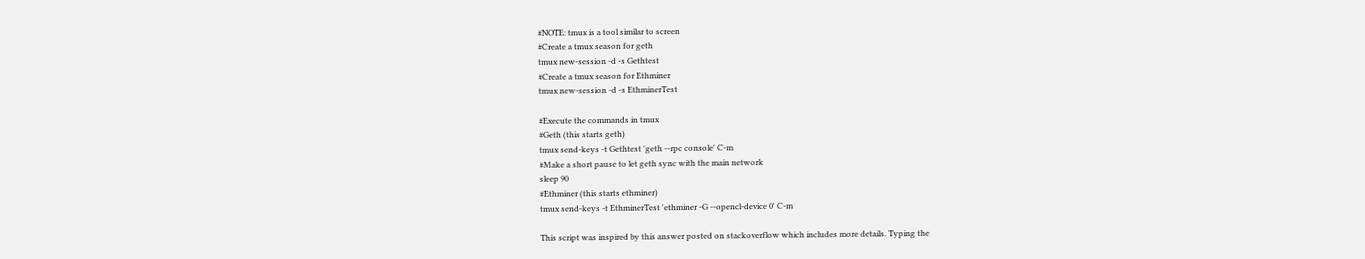#NOTE: tmux is a tool similar to screen
#Create a tmux season for geth
tmux new-session -d -s Gethtest
#Create a tmux season for Ethminer
tmux new-session -d -s EthminerTest

#Execute the commands in tmux
#Geth (this starts geth)
tmux send-keys -t Gethtest 'geth --rpc console' C-m
#Make a short pause to let geth sync with the main network
sleep 90
#Ethminer (this starts ethminer)
tmux send-keys -t EthminerTest 'ethminer -G --opencl-device 0' C-m

This script was inspired by this answer posted on stackoverflow which includes more details. Typing the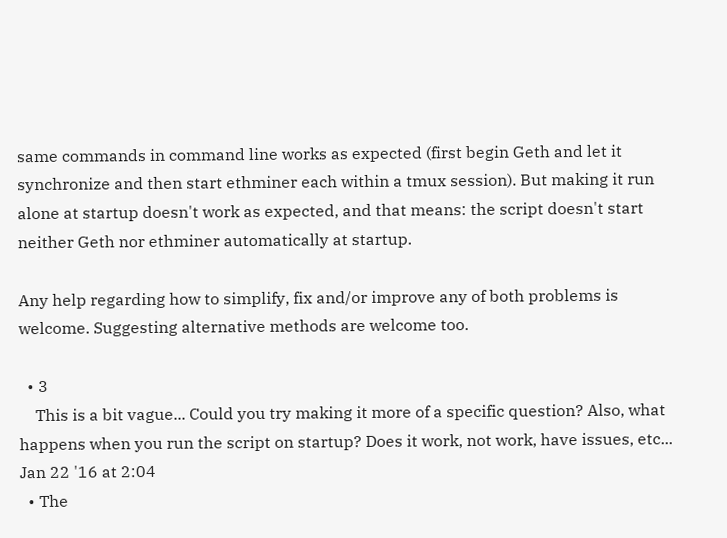same commands in command line works as expected (first begin Geth and let it synchronize and then start ethminer each within a tmux session). But making it run alone at startup doesn't work as expected, and that means: the script doesn't start neither Geth nor ethminer automatically at startup.

Any help regarding how to simplify, fix and/or improve any of both problems is welcome. Suggesting alternative methods are welcome too.

  • 3
    This is a bit vague... Could you try making it more of a specific question? Also, what happens when you run the script on startup? Does it work, not work, have issues, etc... Jan 22 '16 at 2:04
  • The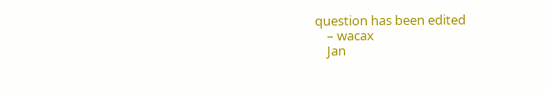question has been edited
    – wacax
    Jan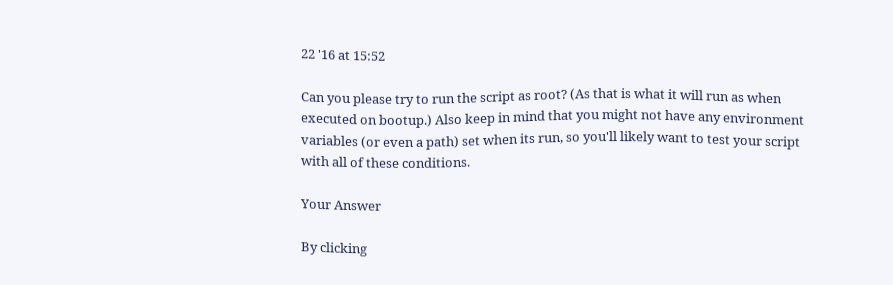22 '16 at 15:52

Can you please try to run the script as root? (As that is what it will run as when executed on bootup.) Also keep in mind that you might not have any environment variables (or even a path) set when its run, so you'll likely want to test your script with all of these conditions.

Your Answer

By clicking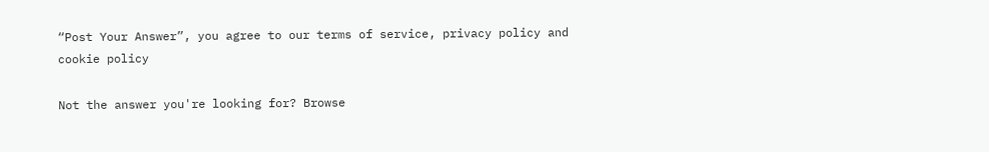“Post Your Answer”, you agree to our terms of service, privacy policy and cookie policy

Not the answer you're looking for? Browse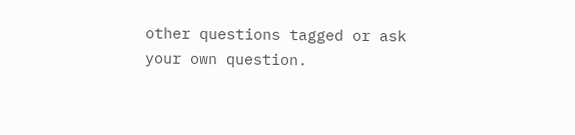other questions tagged or ask your own question.